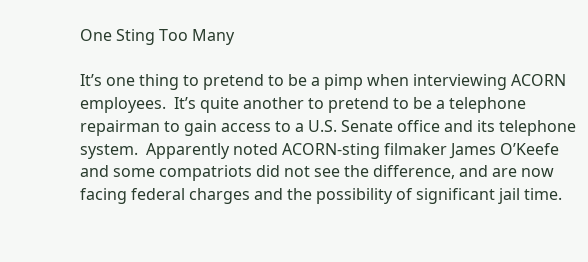One Sting Too Many

It’s one thing to pretend to be a pimp when interviewing ACORN employees.  It’s quite another to pretend to be a telephone repairman to gain access to a U.S. Senate office and its telephone system.  Apparently noted ACORN-sting filmaker James O’Keefe and some compatriots did not see the difference, and are now facing federal charges and the possibility of significant jail time.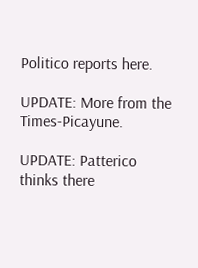Politico reports here.

UPDATE: More from the Times-Picayune.

UPDATE: Patterico thinks there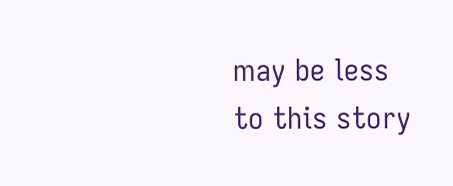may be less to this story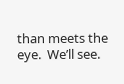than meets the eye.  We’ll see.